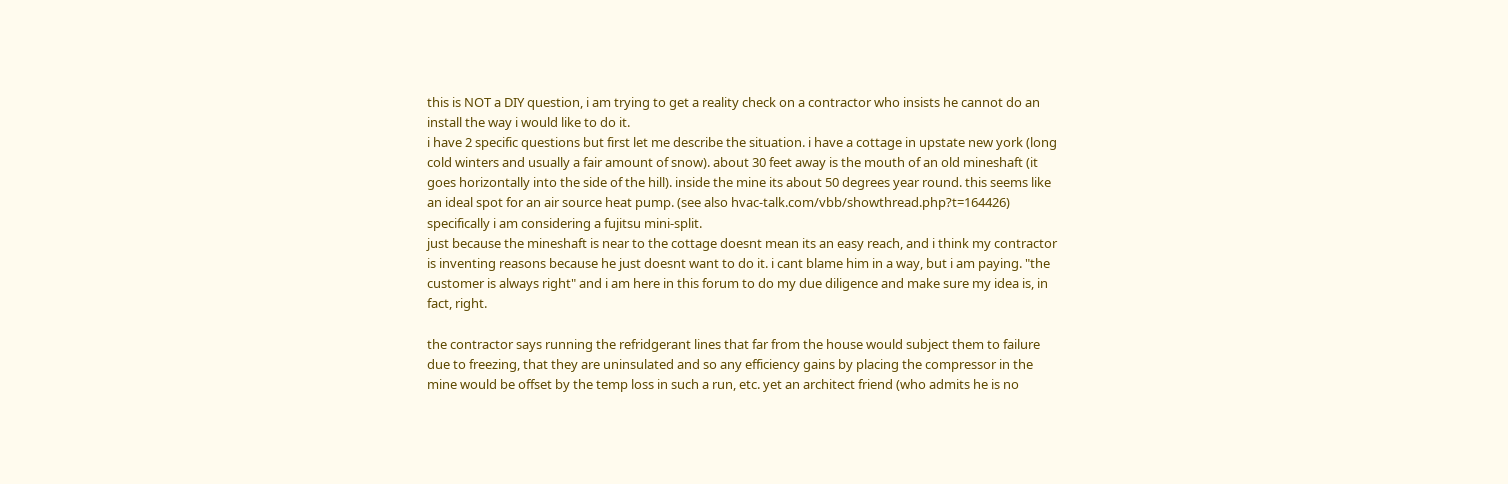this is NOT a DIY question, i am trying to get a reality check on a contractor who insists he cannot do an install the way i would like to do it.
i have 2 specific questions but first let me describe the situation. i have a cottage in upstate new york (long cold winters and usually a fair amount of snow). about 30 feet away is the mouth of an old mineshaft (it goes horizontally into the side of the hill). inside the mine its about 50 degrees year round. this seems like an ideal spot for an air source heat pump. (see also hvac-talk.com/vbb/showthread.php?t=164426) specifically i am considering a fujitsu mini-split.
just because the mineshaft is near to the cottage doesnt mean its an easy reach, and i think my contractor is inventing reasons because he just doesnt want to do it. i cant blame him in a way, but i am paying. "the customer is always right" and i am here in this forum to do my due diligence and make sure my idea is, in fact, right.

the contractor says running the refridgerant lines that far from the house would subject them to failure due to freezing, that they are uninsulated and so any efficiency gains by placing the compressor in the mine would be offset by the temp loss in such a run, etc. yet an architect friend (who admits he is no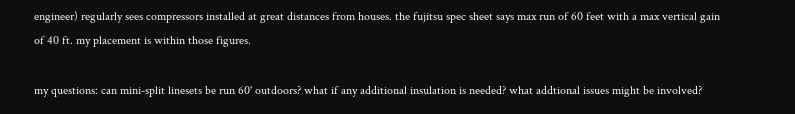engineer) regularly sees compressors installed at great distances from houses. the fujitsu spec sheet says max run of 60 feet with a max vertical gain of 40 ft. my placement is within those figures.

my questions: can mini-split linesets be run 60' outdoors? what if any additional insulation is needed? what addtional issues might be involved?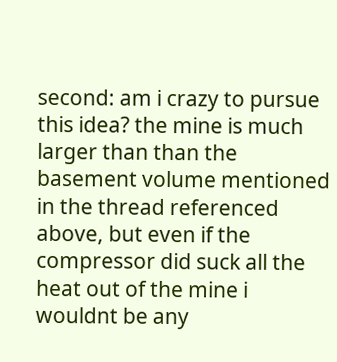second: am i crazy to pursue this idea? the mine is much larger than than the basement volume mentioned in the thread referenced above, but even if the compressor did suck all the heat out of the mine i wouldnt be any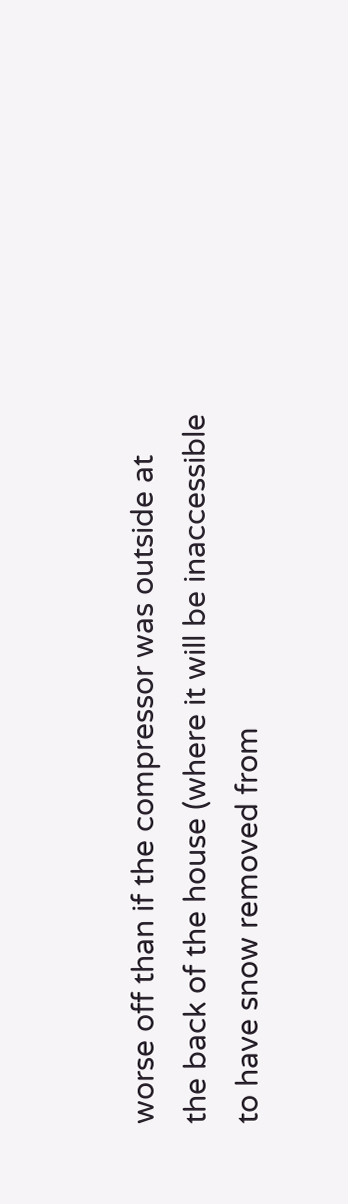worse off than if the compressor was outside at the back of the house (where it will be inaccessible to have snow removed from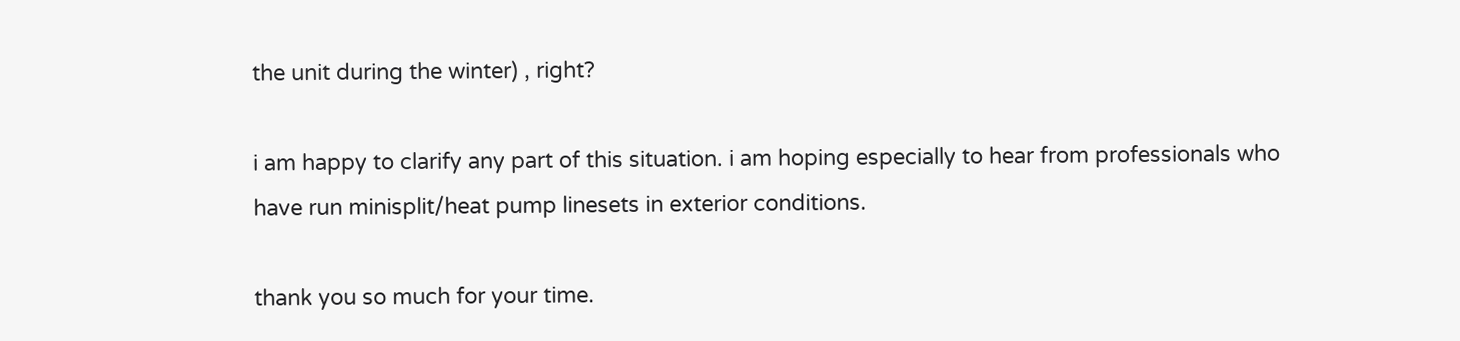the unit during the winter) , right?

i am happy to clarify any part of this situation. i am hoping especially to hear from professionals who have run minisplit/heat pump linesets in exterior conditions.

thank you so much for your time.